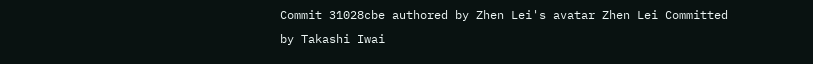Commit 31028cbe authored by Zhen Lei's avatar Zhen Lei Committed by Takashi Iwai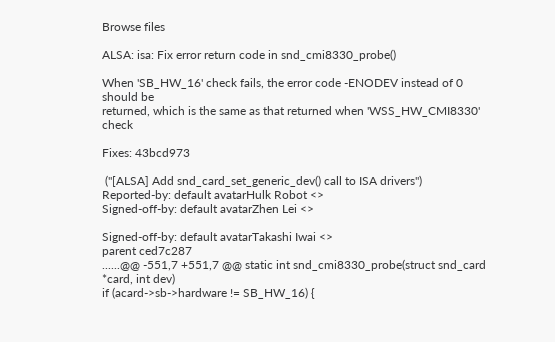Browse files

ALSA: isa: Fix error return code in snd_cmi8330_probe()

When 'SB_HW_16' check fails, the error code -ENODEV instead of 0 should be
returned, which is the same as that returned when 'WSS_HW_CMI8330' check

Fixes: 43bcd973

 ("[ALSA] Add snd_card_set_generic_dev() call to ISA drivers")
Reported-by: default avatarHulk Robot <>
Signed-off-by: default avatarZhen Lei <>

Signed-off-by: default avatarTakashi Iwai <>
parent ced7c287
......@@ -551,7 +551,7 @@ static int snd_cmi8330_probe(struct snd_card *card, int dev)
if (acard->sb->hardware != SB_HW_16) {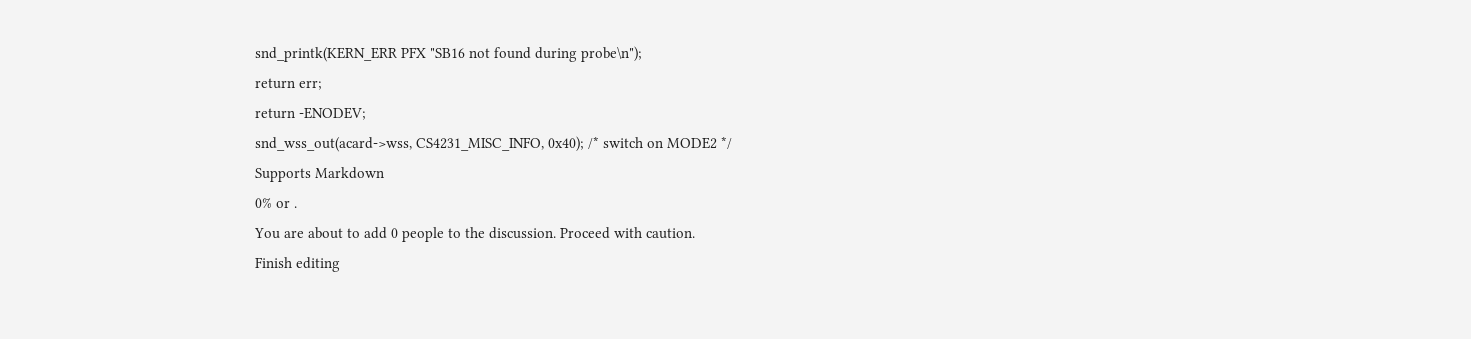snd_printk(KERN_ERR PFX "SB16 not found during probe\n");
return err;
return -ENODEV;
snd_wss_out(acard->wss, CS4231_MISC_INFO, 0x40); /* switch on MODE2 */
Supports Markdown
0% or .
You are about to add 0 people to the discussion. Proceed with caution.
Finish editing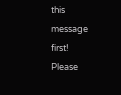this message first!
Please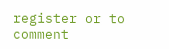register or to comment